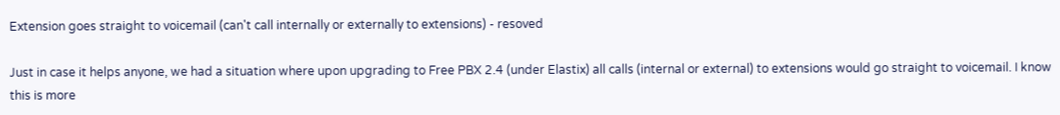Extension goes straight to voicemail (can't call internally or externally to extensions) - resoved

Just in case it helps anyone, we had a situation where upon upgrading to Free PBX 2.4 (under Elastix) all calls (internal or external) to extensions would go straight to voicemail. I know this is more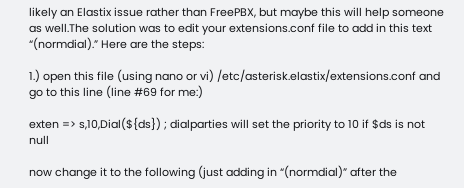likely an Elastix issue rather than FreePBX, but maybe this will help someone as well.The solution was to edit your extensions.conf file to add in this text “(normdial).” Here are the steps:

1.) open this file (using nano or vi) /etc/asterisk.elastix/extensions.conf and go to this line (line #69 for me:)

exten => s,10,Dial(${ds}) ; dialparties will set the priority to 10 if $ds is not null

now change it to the following (just adding in “(normdial)” after the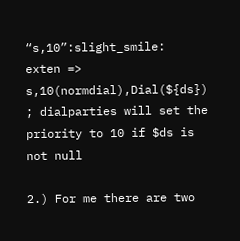“s,10”:slight_smile:
exten => s,10(normdial),Dial(${ds}) ; dialparties will set the priority to 10 if $ds is not null

2.) For me there are two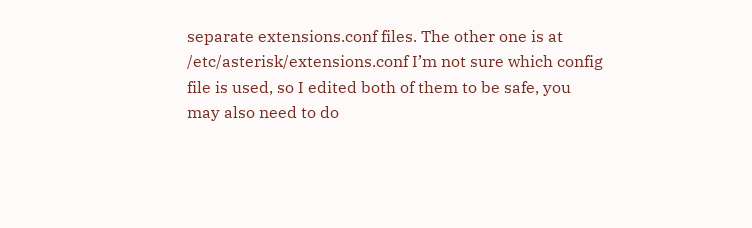separate extensions.conf files. The other one is at /etc/asterisk/extensions.conf I’m not sure which config file is used, so I edited both of them to be safe, you may also need to do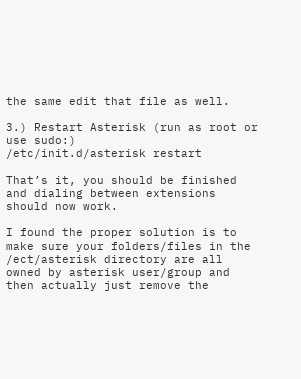the same edit that file as well.

3.) Restart Asterisk (run as root or use sudo:)
/etc/init.d/asterisk restart

That’s it, you should be finished and dialing between extensions should now work.

I found the proper solution is to make sure your folders/files in the /ect/asterisk directory are all owned by asterisk user/group and then actually just remove the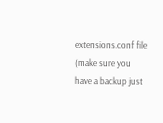extensions.conf file (make sure you have a backup just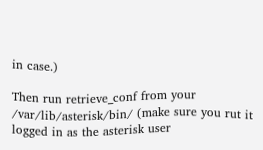in case.)

Then run retrieve_conf from your /var/lib/asterisk/bin/ (make sure you rut it logged in as the asterisk user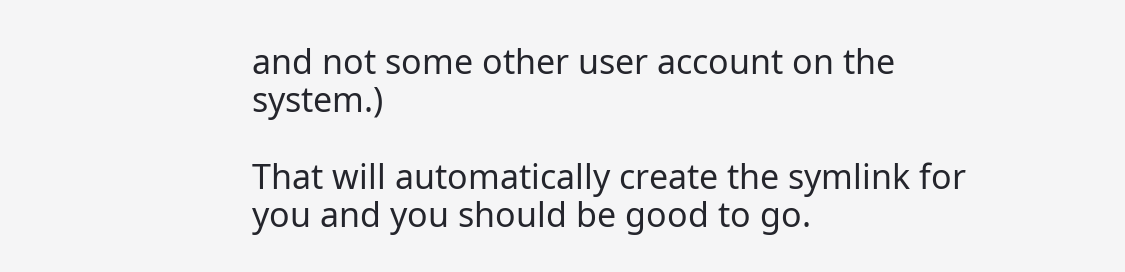and not some other user account on the system.)

That will automatically create the symlink for you and you should be good to go.